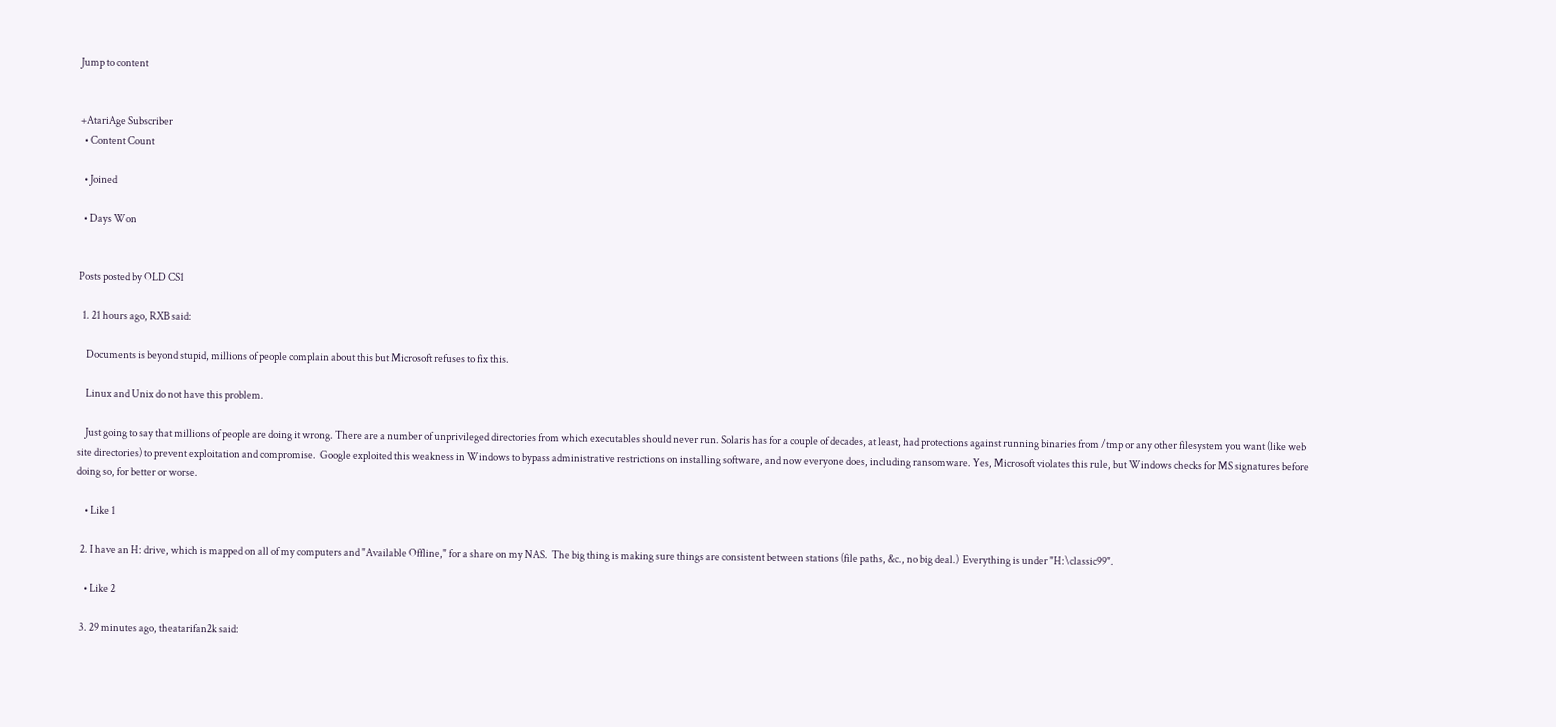Jump to content


+AtariAge Subscriber
  • Content Count

  • Joined

  • Days Won


Posts posted by OLD CS1

  1. 21 hours ago, RXB said:

    Documents is beyond stupid, millions of people complain about this but Microsoft refuses to fix this.

    Linux and Unix do not have this problem.

    Just going to say that millions of people are doing it wrong. There are a number of unprivileged directories from which executables should never run. Solaris has for a couple of decades, at least, had protections against running binaries from /tmp or any other filesystem you want (like web site directories) to prevent exploitation and compromise.  Google exploited this weakness in Windows to bypass administrative restrictions on installing software, and now everyone does, including ransomware. Yes, Microsoft violates this rule, but Windows checks for MS signatures before doing so, for better or worse.

    • Like 1

  2. I have an H: drive, which is mapped on all of my computers and "Available Offline," for a share on my NAS.  The big thing is making sure things are consistent between stations (file paths, &c., no big deal.)  Everything is under "H:\classic99".

    • Like 2

  3. 29 minutes ago, theatarifan2k said: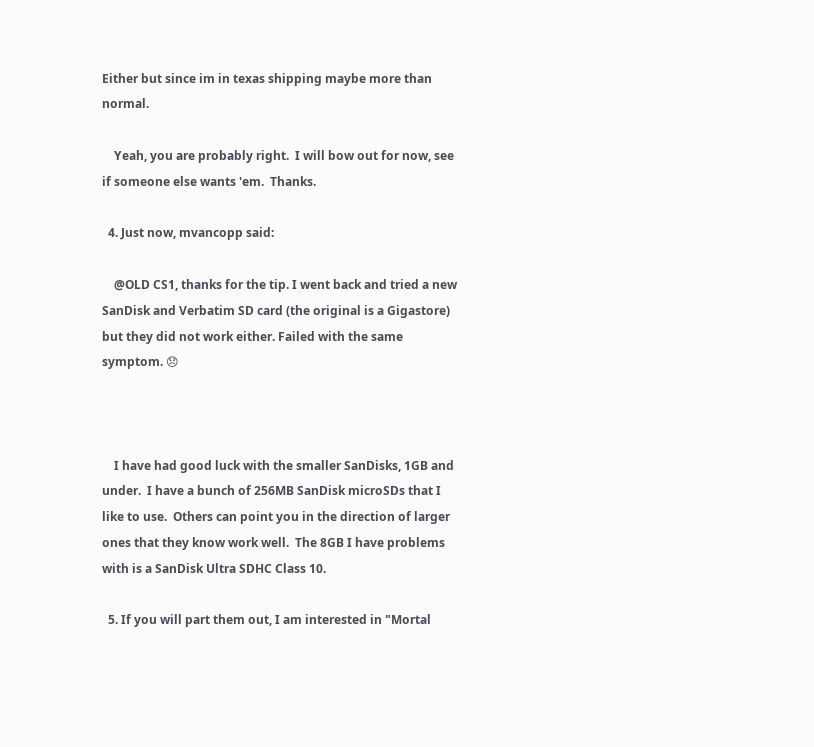Either but since im in texas shipping maybe more than normal.

    Yeah, you are probably right.  I will bow out for now, see if someone else wants 'em.  Thanks.

  4. Just now, mvancopp said:

    @OLD CS1, thanks for the tip. I went back and tried a new SanDisk and Verbatim SD card (the original is a Gigastore) but they did not work either. Failed with the same symptom. 😞



    I have had good luck with the smaller SanDisks, 1GB and under.  I have a bunch of 256MB SanDisk microSDs that I like to use.  Others can point you in the direction of larger ones that they know work well.  The 8GB I have problems with is a SanDisk Ultra SDHC Class 10.

  5. If you will part them out, I am interested in "Mortal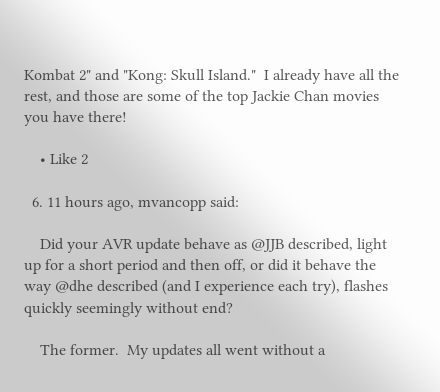Kombat 2" and "Kong: Skull Island."  I already have all the rest, and those are some of the top Jackie Chan movies you have there!

    • Like 2

  6. 11 hours ago, mvancopp said:

    Did your AVR update behave as @JJB described, light up for a short period and then off, or did it behave the way @dhe described (and I experience each try), flashes quickly seemingly without end?

    The former.  My updates all went without a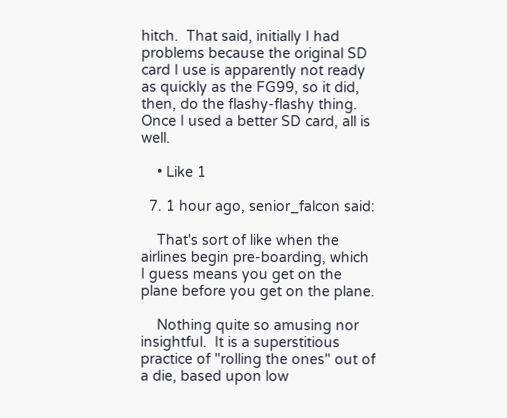hitch.  That said, initially I had problems because the original SD card I use is apparently not ready as quickly as the FG99, so it did, then, do the flashy-flashy thing.  Once I used a better SD card, all is well.

    • Like 1

  7. 1 hour ago, senior_falcon said:

    That's sort of like when the airlines begin pre-boarding, which I guess means you get on the plane before you get on the plane.

    Nothing quite so amusing nor insightful.  It is a superstitious practice of "rolling the ones" out of a die, based upon low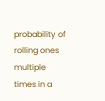probability of rolling ones multiple times in a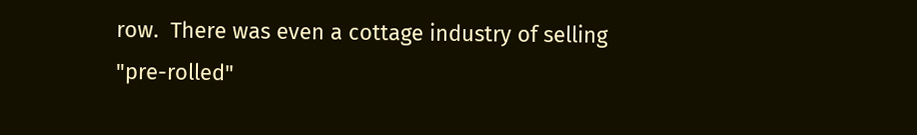row.  There was even a cottage industry of selling "pre-rolled"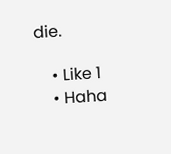die.

    • Like 1
    • Haha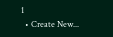1
  • Create New...